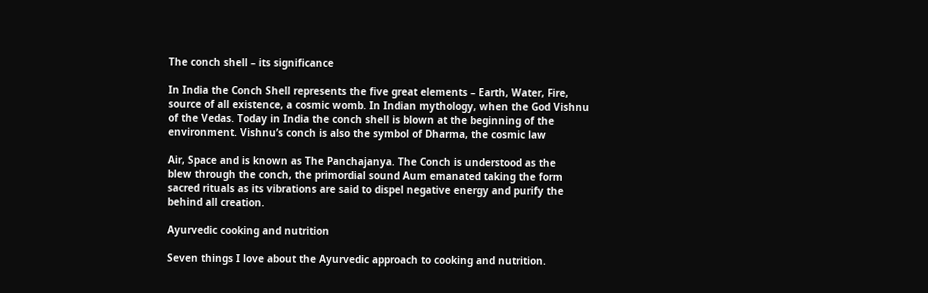The conch shell – its significance

In India the Conch Shell represents the five great elements – Earth, Water, Fire,
source of all existence, a cosmic womb. In Indian mythology, when the God Vishnu
of the Vedas. Today in India the conch shell is blown at the beginning of the
environment. Vishnu’s conch is also the symbol of Dharma, the cosmic law

Air, Space and is known as The Panchajanya. The Conch is understood as the
blew through the conch, the primordial sound Aum emanated taking the form
sacred rituals as its vibrations are said to dispel negative energy and purify the
behind all creation.

Ayurvedic cooking and nutrition

Seven things I love about the Ayurvedic approach to cooking and nutrition.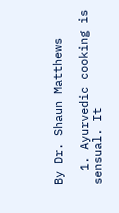By Dr. Shaun Matthews

  1. Ayurvedic cooking is sensual. It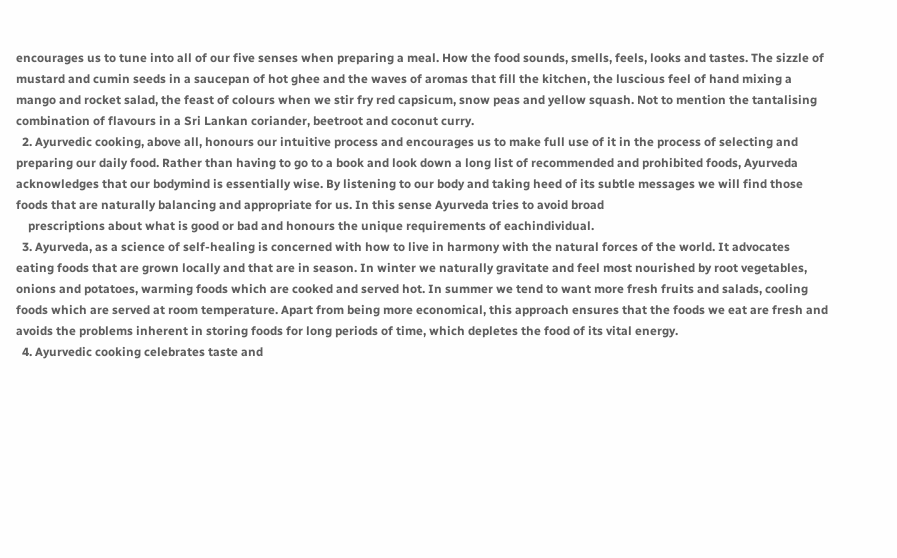encourages us to tune into all of our five senses when preparing a meal. How the food sounds, smells, feels, looks and tastes. The sizzle of mustard and cumin seeds in a saucepan of hot ghee and the waves of aromas that fill the kitchen, the luscious feel of hand mixing a mango and rocket salad, the feast of colours when we stir fry red capsicum, snow peas and yellow squash. Not to mention the tantalising combination of flavours in a Sri Lankan coriander, beetroot and coconut curry.
  2. Ayurvedic cooking, above all, honours our intuitive process and encourages us to make full use of it in the process of selecting and preparing our daily food. Rather than having to go to a book and look down a long list of recommended and prohibited foods, Ayurveda acknowledges that our bodymind is essentially wise. By listening to our body and taking heed of its subtle messages we will find those foods that are naturally balancing and appropriate for us. In this sense Ayurveda tries to avoid broad
    prescriptions about what is good or bad and honours the unique requirements of eachindividual.
  3. Ayurveda, as a science of self-healing is concerned with how to live in harmony with the natural forces of the world. It advocates eating foods that are grown locally and that are in season. In winter we naturally gravitate and feel most nourished by root vegetables, onions and potatoes, warming foods which are cooked and served hot. In summer we tend to want more fresh fruits and salads, cooling foods which are served at room temperature. Apart from being more economical, this approach ensures that the foods we eat are fresh and avoids the problems inherent in storing foods for long periods of time, which depletes the food of its vital energy.
  4. Ayurvedic cooking celebrates taste and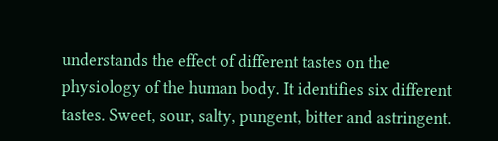understands the effect of different tastes on the physiology of the human body. It identifies six different tastes. Sweet, sour, salty, pungent, bitter and astringent.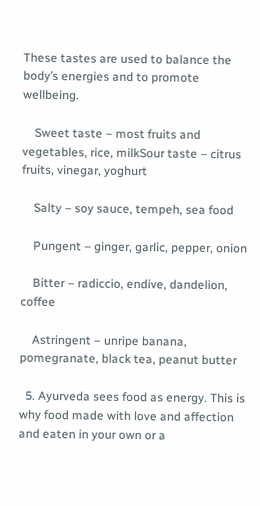These tastes are used to balance the body’s energies and to promote wellbeing.

    Sweet taste – most fruits and vegetables, rice, milkSour taste – citrus fruits, vinegar, yoghurt

    Salty – soy sauce, tempeh, sea food

    Pungent – ginger, garlic, pepper, onion

    Bitter – radiccio, endive, dandelion, coffee

    Astringent – unripe banana, pomegranate, black tea, peanut butter

  5. Ayurveda sees food as energy. This is why food made with love and affection and eaten in your own or a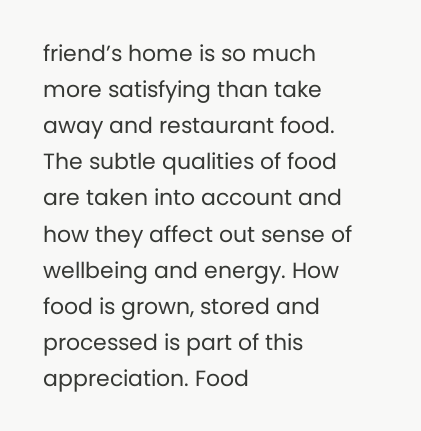friend’s home is so much more satisfying than take away and restaurant food. The subtle qualities of food are taken into account and how they affect out sense of wellbeing and energy. How food is grown, stored and processed is part of this appreciation. Food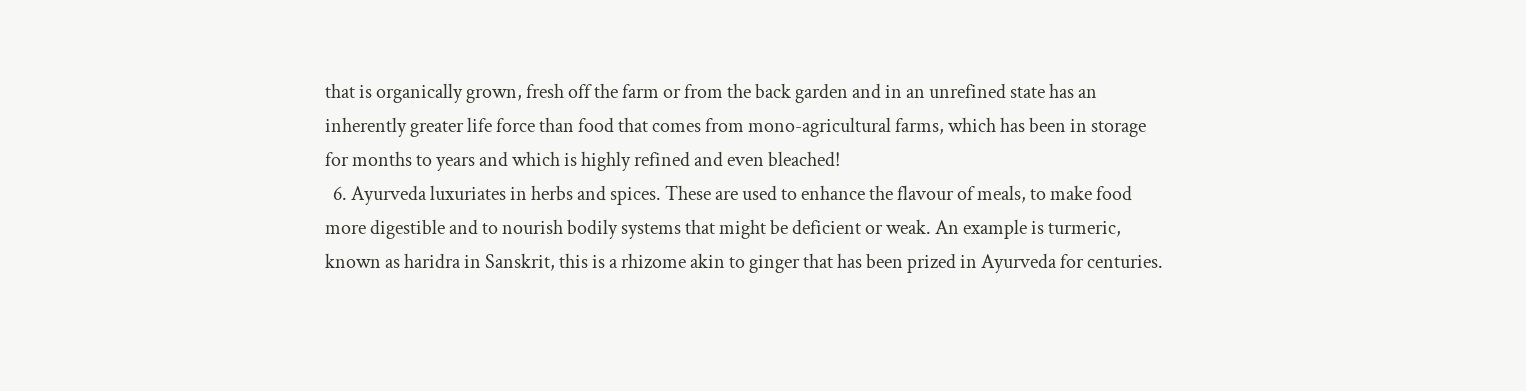that is organically grown, fresh off the farm or from the back garden and in an unrefined state has an inherently greater life force than food that comes from mono-agricultural farms, which has been in storage for months to years and which is highly refined and even bleached!
  6. Ayurveda luxuriates in herbs and spices. These are used to enhance the flavour of meals, to make food more digestible and to nourish bodily systems that might be deficient or weak. An example is turmeric, known as haridra in Sanskrit, this is a rhizome akin to ginger that has been prized in Ayurveda for centuries.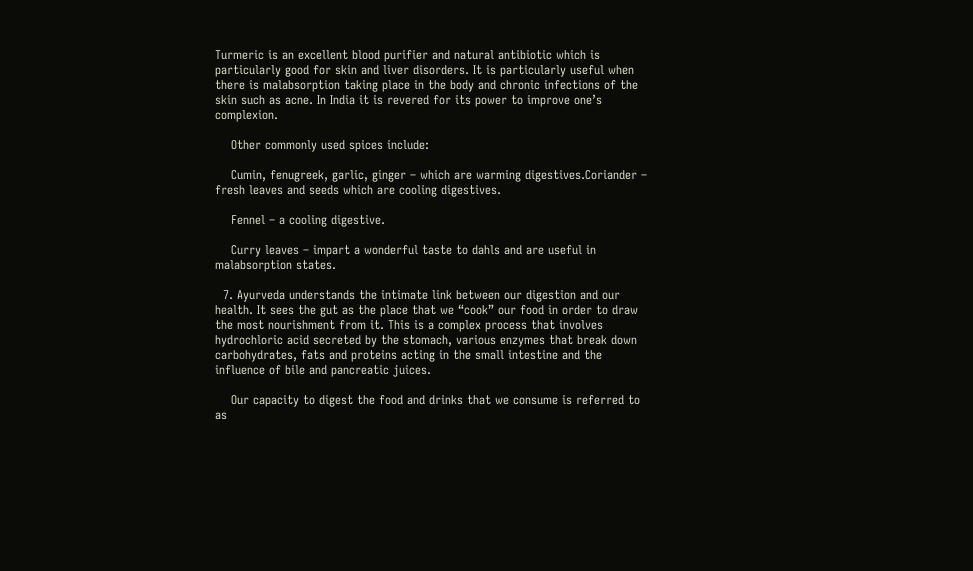Turmeric is an excellent blood purifier and natural antibiotic which is particularly good for skin and liver disorders. It is particularly useful when there is malabsorption taking place in the body and chronic infections of the skin such as acne. In India it is revered for its power to improve one’s complexion.

    Other commonly used spices include:

    Cumin, fenugreek, garlic, ginger – which are warming digestives.Coriander – fresh leaves and seeds which are cooling digestives.

    Fennel – a cooling digestive.

    Curry leaves – impart a wonderful taste to dahls and are useful in malabsorption states.

  7. Ayurveda understands the intimate link between our digestion and our health. It sees the gut as the place that we “cook” our food in order to draw the most nourishment from it. This is a complex process that involves hydrochloric acid secreted by the stomach, various enzymes that break down carbohydrates, fats and proteins acting in the small intestine and the influence of bile and pancreatic juices.

    Our capacity to digest the food and drinks that we consume is referred to as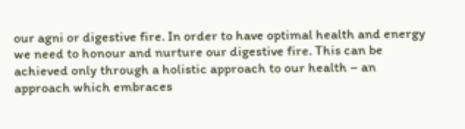our agni or digestive fire. In order to have optimal health and energy we need to honour and nurture our digestive fire. This can be achieved only through a holistic approach to our health – an approach which embraces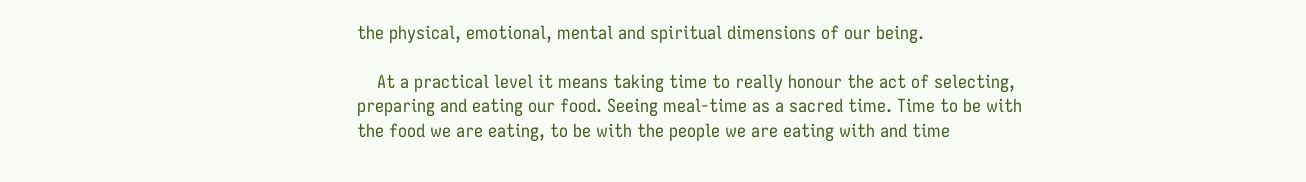the physical, emotional, mental and spiritual dimensions of our being.

    At a practical level it means taking time to really honour the act of selecting, preparing and eating our food. Seeing meal-time as a sacred time. Time to be with the food we are eating, to be with the people we are eating with and time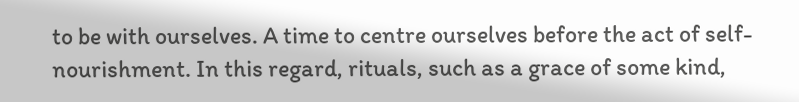to be with ourselves. A time to centre ourselves before the act of self-nourishment. In this regard, rituals, such as a grace of some kind,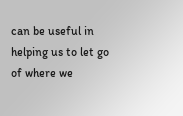can be useful in helping us to let go of where we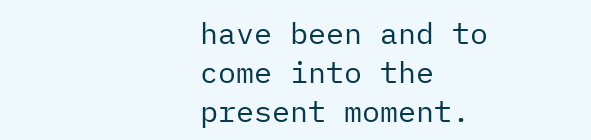have been and to come into the present moment.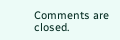Comments are closed.